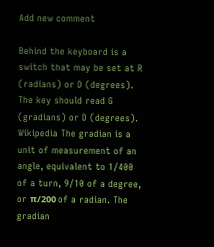Add new comment

Behind the keyboard is a switch that may be set at R (radians) or D (degrees). The key should read G (gradians) or D (degrees). Wikipedia The gradian is a unit of measurement of an angle, equivalent to 1/400 of a turn, 9/10 of a degree, or π/200 of a radian. The gradian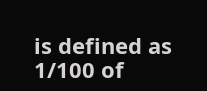is defined as 1/100 of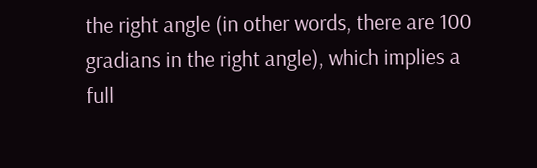the right angle (in other words, there are 100 gradians in the right angle), which implies a full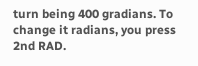turn being 400 gradians. To change it radians, you press 2nd RAD.